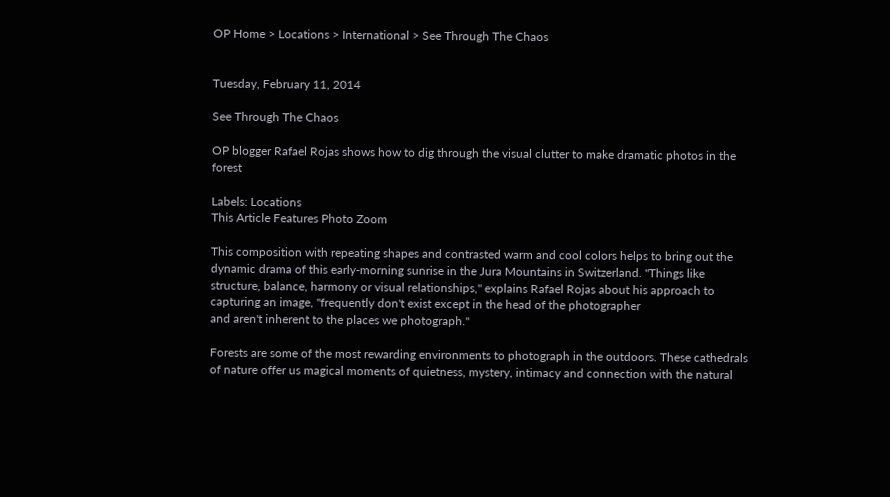OP Home > Locations > International > See Through The Chaos


Tuesday, February 11, 2014

See Through The Chaos

OP blogger Rafael Rojas shows how to dig through the visual clutter to make dramatic photos in the forest

Labels: Locations
This Article Features Photo Zoom

This composition with repeating shapes and contrasted warm and cool colors helps to bring out the dynamic drama of this early-morning sunrise in the Jura Mountains in Switzerland. "Things like structure, balance, harmony or visual relationships," explains Rafael Rojas about his approach to capturing an image, "frequently don't exist except in the head of the photographer
and aren't inherent to the places we photograph."

Forests are some of the most rewarding environments to photograph in the outdoors. These cathedrals of nature offer us magical moments of quietness, mystery, intimacy and connection with the natural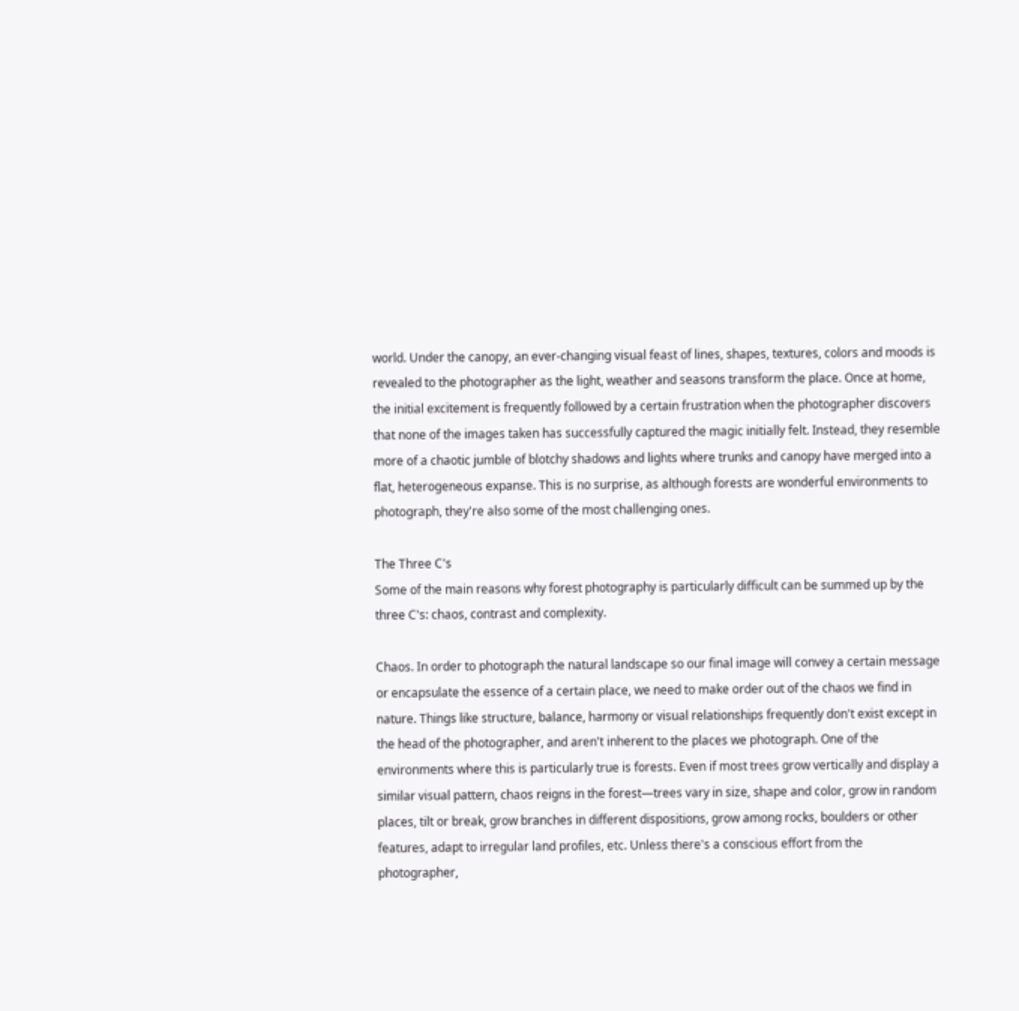world. Under the canopy, an ever-changing visual feast of lines, shapes, textures, colors and moods is revealed to the photographer as the light, weather and seasons transform the place. Once at home, the initial excitement is frequently followed by a certain frustration when the photographer discovers that none of the images taken has successfully captured the magic initially felt. Instead, they resemble more of a chaotic jumble of blotchy shadows and lights where trunks and canopy have merged into a flat, heterogeneous expanse. This is no surprise, as although forests are wonderful environments to photograph, they're also some of the most challenging ones.

The Three C's
Some of the main reasons why forest photography is particularly difficult can be summed up by the three C's: chaos, contrast and complexity.

Chaos. In order to photograph the natural landscape so our final image will convey a certain message or encapsulate the essence of a certain place, we need to make order out of the chaos we find in nature. Things like structure, balance, harmony or visual relationships frequently don't exist except in the head of the photographer, and aren't inherent to the places we photograph. One of the environments where this is particularly true is forests. Even if most trees grow vertically and display a similar visual pattern, chaos reigns in the forest—trees vary in size, shape and color, grow in random places, tilt or break, grow branches in different dispositions, grow among rocks, boulders or other features, adapt to irregular land profiles, etc. Unless there's a conscious effort from the photographer,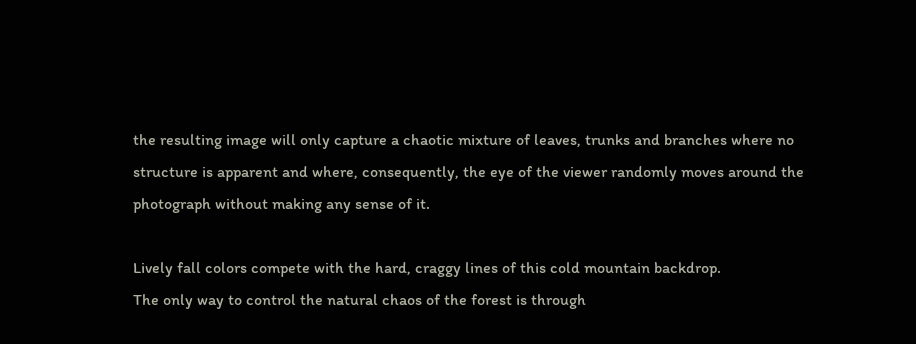the resulting image will only capture a chaotic mixture of leaves, trunks and branches where no structure is apparent and where, consequently, the eye of the viewer randomly moves around the photograph without making any sense of it.

Lively fall colors compete with the hard, craggy lines of this cold mountain backdrop.
The only way to control the natural chaos of the forest is through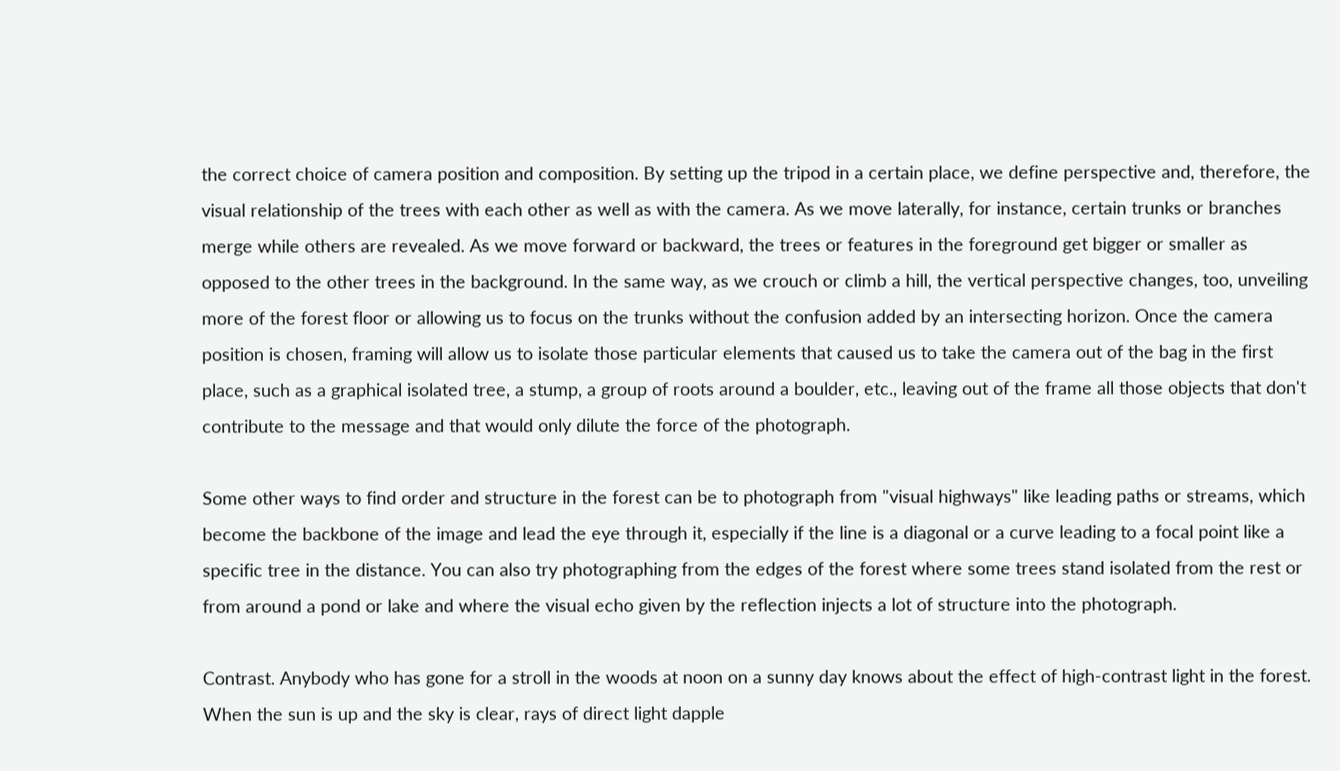the correct choice of camera position and composition. By setting up the tripod in a certain place, we define perspective and, therefore, the visual relationship of the trees with each other as well as with the camera. As we move laterally, for instance, certain trunks or branches merge while others are revealed. As we move forward or backward, the trees or features in the foreground get bigger or smaller as opposed to the other trees in the background. In the same way, as we crouch or climb a hill, the vertical perspective changes, too, unveiling more of the forest floor or allowing us to focus on the trunks without the confusion added by an intersecting horizon. Once the camera position is chosen, framing will allow us to isolate those particular elements that caused us to take the camera out of the bag in the first place, such as a graphical isolated tree, a stump, a group of roots around a boulder, etc., leaving out of the frame all those objects that don't contribute to the message and that would only dilute the force of the photograph.

Some other ways to find order and structure in the forest can be to photograph from "visual highways" like leading paths or streams, which become the backbone of the image and lead the eye through it, especially if the line is a diagonal or a curve leading to a focal point like a specific tree in the distance. You can also try photographing from the edges of the forest where some trees stand isolated from the rest or from around a pond or lake and where the visual echo given by the reflection injects a lot of structure into the photograph.

Contrast. Anybody who has gone for a stroll in the woods at noon on a sunny day knows about the effect of high-contrast light in the forest. When the sun is up and the sky is clear, rays of direct light dapple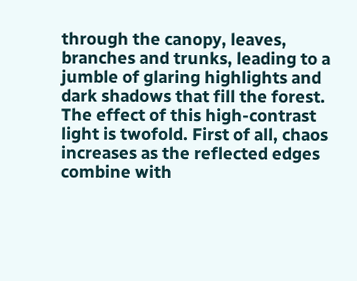through the canopy, leaves, branches and trunks, leading to a jumble of glaring highlights and dark shadows that fill the forest. The effect of this high-contrast light is twofold. First of all, chaos increases as the reflected edges combine with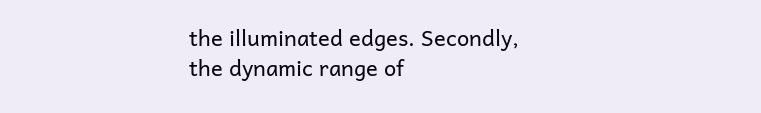the illuminated edges. Secondly, the dynamic range of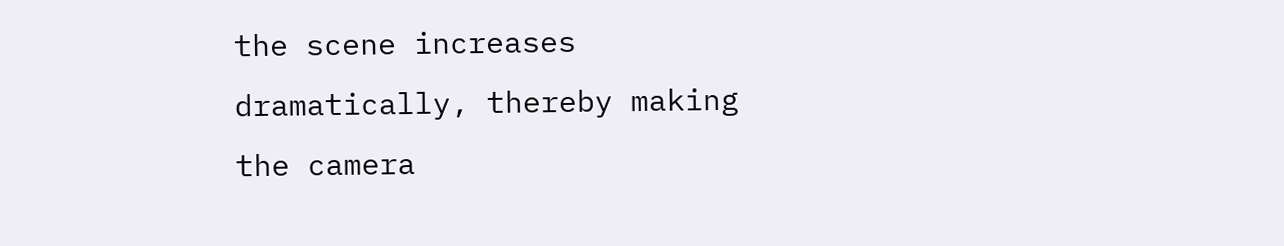the scene increases dramatically, thereby making the camera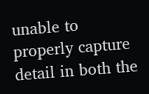unable to properly capture detail in both the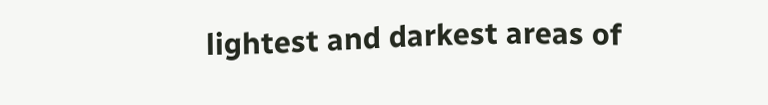lightest and darkest areas of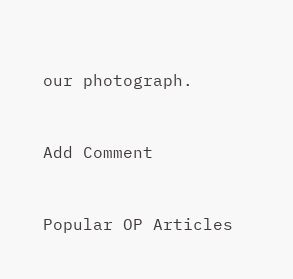our photograph.


Add Comment


Popular OP Articles